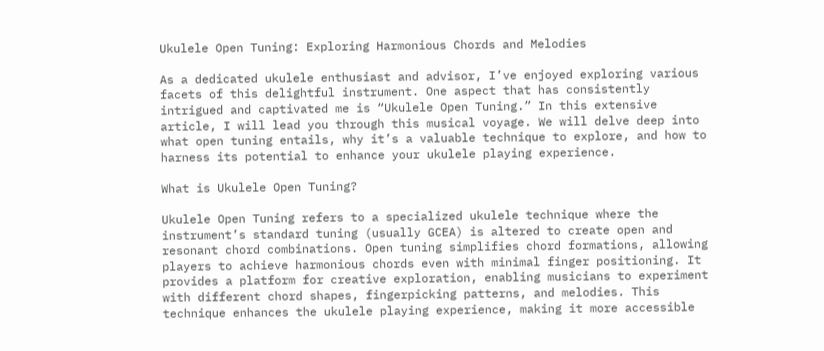Ukulele Open Tuning: Exploring Harmonious Chords and Melodies

As a dedicated ukulele enthusiast and advisor, I’ve enjoyed exploring various facets of this delightful instrument. One aspect that has consistently intrigued and captivated me is “Ukulele Open Tuning.” In this extensive article, I will lead you through this musical voyage. We will delve deep into what open tuning entails, why it’s a valuable technique to explore, and how to harness its potential to enhance your ukulele playing experience.

What is Ukulele Open Tuning?

Ukulele Open Tuning refers to a specialized ukulele technique where the instrument’s standard tuning (usually GCEA) is altered to create open and resonant chord combinations. Open tuning simplifies chord formations, allowing players to achieve harmonious chords even with minimal finger positioning. It provides a platform for creative exploration, enabling musicians to experiment with different chord shapes, fingerpicking patterns, and melodies. This technique enhances the ukulele playing experience, making it more accessible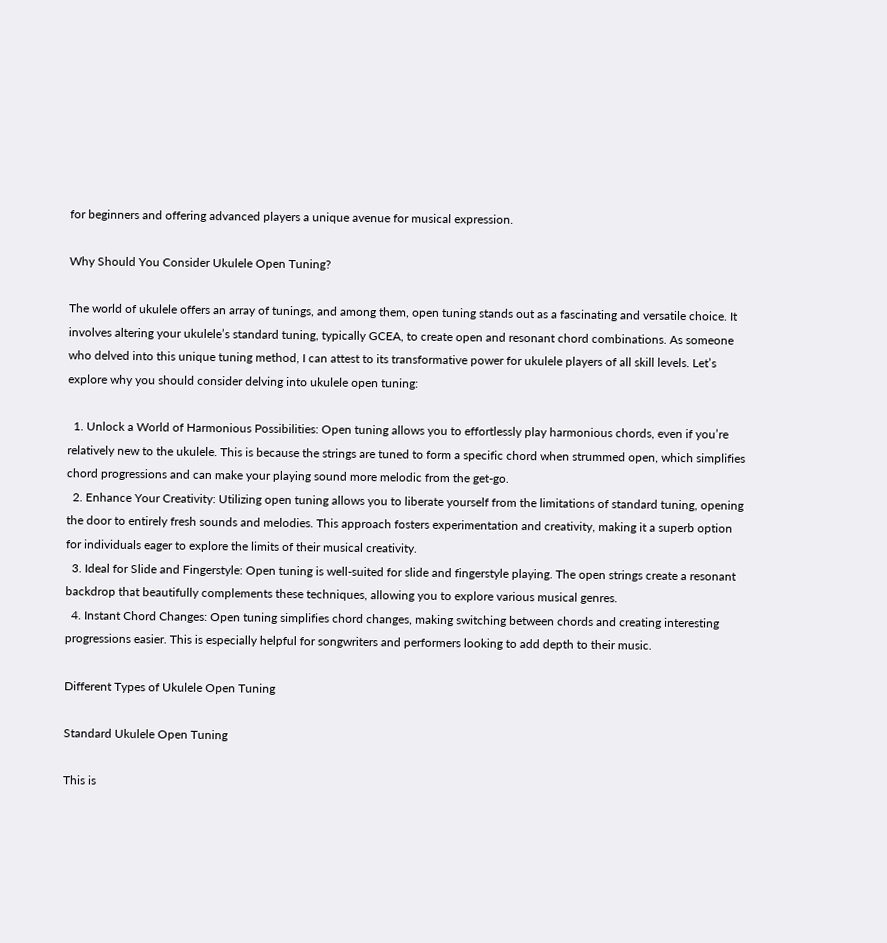for beginners and offering advanced players a unique avenue for musical expression.

Why Should You Consider Ukulele Open Tuning?

The world of ukulele offers an array of tunings, and among them, open tuning stands out as a fascinating and versatile choice. It involves altering your ukulele’s standard tuning, typically GCEA, to create open and resonant chord combinations. As someone who delved into this unique tuning method, I can attest to its transformative power for ukulele players of all skill levels. Let’s explore why you should consider delving into ukulele open tuning:

  1. Unlock a World of Harmonious Possibilities: Open tuning allows you to effortlessly play harmonious chords, even if you’re relatively new to the ukulele. This is because the strings are tuned to form a specific chord when strummed open, which simplifies chord progressions and can make your playing sound more melodic from the get-go.
  2. Enhance Your Creativity: Utilizing open tuning allows you to liberate yourself from the limitations of standard tuning, opening the door to entirely fresh sounds and melodies. This approach fosters experimentation and creativity, making it a superb option for individuals eager to explore the limits of their musical creativity.
  3. Ideal for Slide and Fingerstyle: Open tuning is well-suited for slide and fingerstyle playing. The open strings create a resonant backdrop that beautifully complements these techniques, allowing you to explore various musical genres.
  4. Instant Chord Changes: Open tuning simplifies chord changes, making switching between chords and creating interesting progressions easier. This is especially helpful for songwriters and performers looking to add depth to their music.

Different Types of Ukulele Open Tuning

Standard Ukulele Open Tuning

This is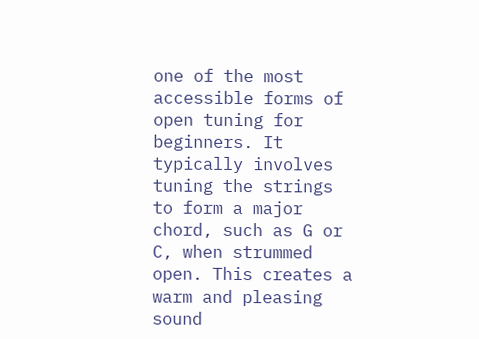one of the most accessible forms of open tuning for beginners. It typically involves tuning the strings to form a major chord, such as G or C, when strummed open. This creates a warm and pleasing sound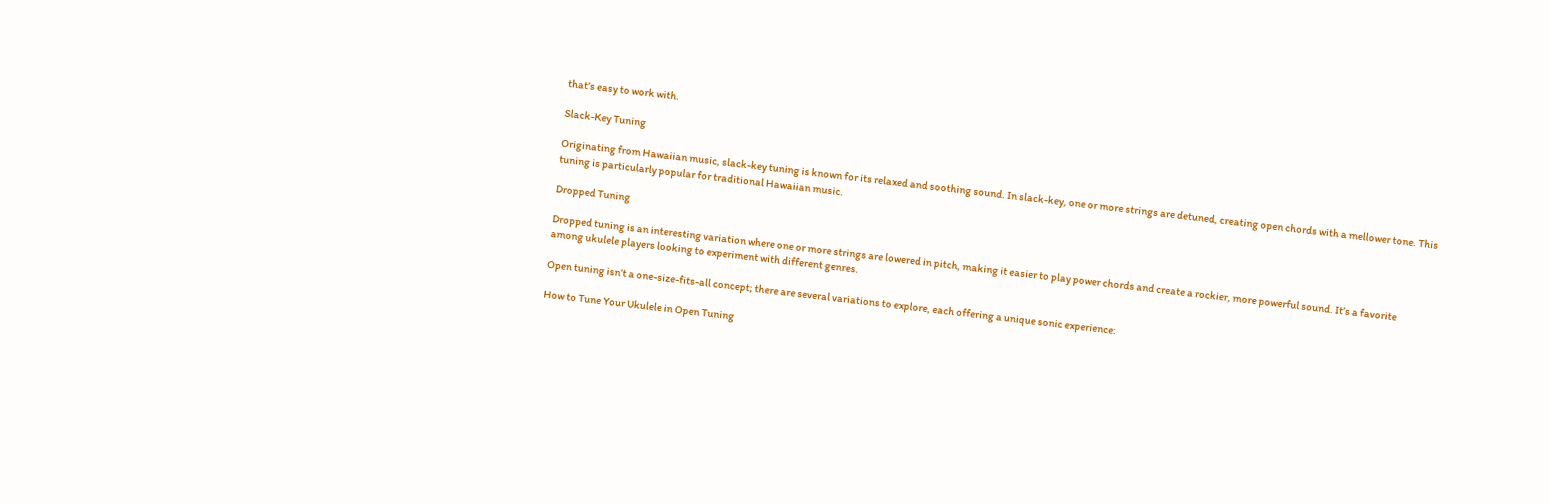that’s easy to work with.

Slack-Key Tuning

Originating from Hawaiian music, slack-key tuning is known for its relaxed and soothing sound. In slack-key, one or more strings are detuned, creating open chords with a mellower tone. This tuning is particularly popular for traditional Hawaiian music.

Dropped Tuning

Dropped tuning is an interesting variation where one or more strings are lowered in pitch, making it easier to play power chords and create a rockier, more powerful sound. It’s a favorite among ukulele players looking to experiment with different genres.

Open tuning isn’t a one-size-fits-all concept; there are several variations to explore, each offering a unique sonic experience:

How to Tune Your Ukulele in Open Tuning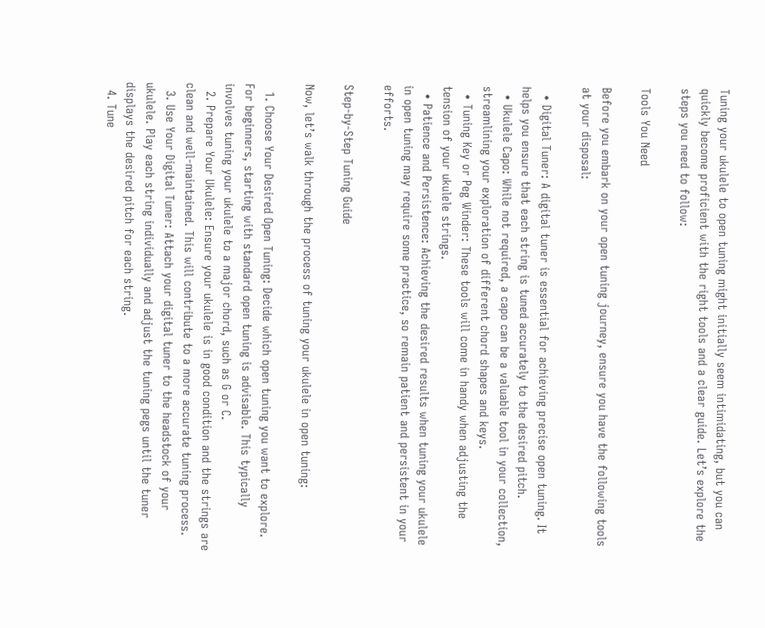Tuning your ukulele to open tuning might initially seem intimidating, but you can quickly become proficient with the right tools and a clear guide. Let’s explore the steps you need to follow:

Tools You Need

Before you embark on your open tuning journey, ensure you have the following tools at your disposal:

  • Digital Tuner: A digital tuner is essential for achieving precise open tuning. It helps you ensure that each string is tuned accurately to the desired pitch.
  • Ukulele Capo: While not required, a capo can be a valuable tool in your collection, streamlining your exploration of different chord shapes and keys.
  • Tuning Key or Peg Winder: These tools will come in handy when adjusting the tension of your ukulele strings.
  • Patience and Persistence: Achieving the desired results when tuning your ukulele in open tuning may require some practice, so remain patient and persistent in your efforts.

Step-by-Step Tuning Guide

Now, let’s walk through the process of tuning your ukulele in open tuning:

  1. Choose Your Desired Open Tuning: Decide which open tuning you want to explore. For beginners, starting with standard open tuning is advisable. This typically involves tuning your ukulele to a major chord, such as G or C.
  2. Prepare Your Ukulele: Ensure your ukulele is in good condition and the strings are clean and well-maintained. This will contribute to a more accurate tuning process.
  3. Use Your Digital Tuner: Attach your digital tuner to the headstock of your ukulele. Play each string individually and adjust the tuning pegs until the tuner displays the desired pitch for each string.
  4. Tune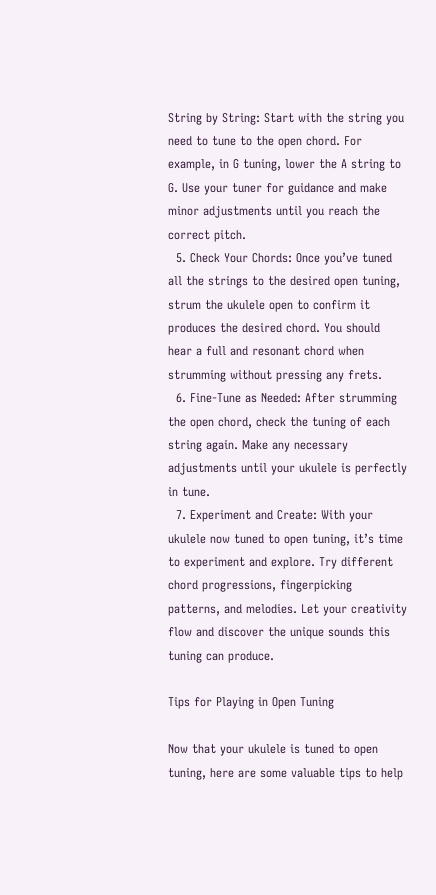String by String: Start with the string you need to tune to the open chord. For example, in G tuning, lower the A string to G. Use your tuner for guidance and make minor adjustments until you reach the correct pitch.
  5. Check Your Chords: Once you’ve tuned all the strings to the desired open tuning, strum the ukulele open to confirm it produces the desired chord. You should hear a full and resonant chord when strumming without pressing any frets.
  6. Fine-Tune as Needed: After strumming the open chord, check the tuning of each string again. Make any necessary adjustments until your ukulele is perfectly in tune.
  7. Experiment and Create: With your ukulele now tuned to open tuning, it’s time to experiment and explore. Try different chord progressions, fingerpicking patterns, and melodies. Let your creativity flow and discover the unique sounds this tuning can produce.

Tips for Playing in Open Tuning

Now that your ukulele is tuned to open tuning, here are some valuable tips to help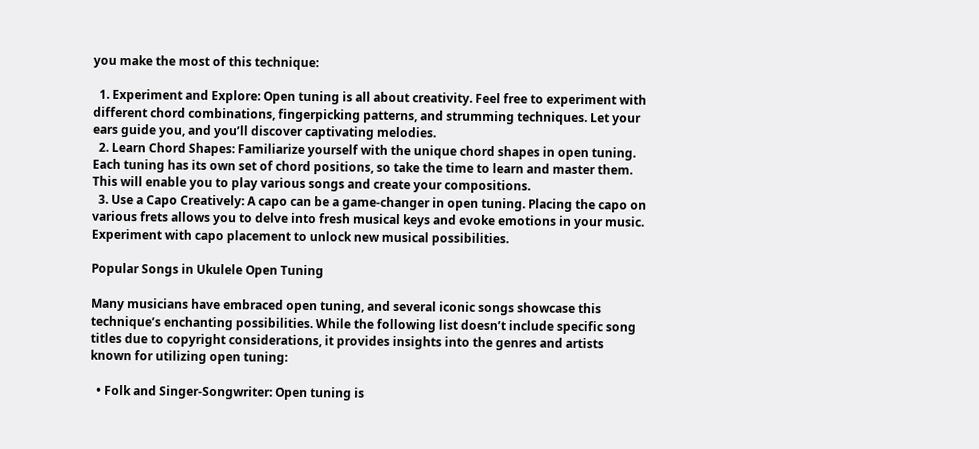you make the most of this technique:

  1. Experiment and Explore: Open tuning is all about creativity. Feel free to experiment with different chord combinations, fingerpicking patterns, and strumming techniques. Let your ears guide you, and you’ll discover captivating melodies.
  2. Learn Chord Shapes: Familiarize yourself with the unique chord shapes in open tuning. Each tuning has its own set of chord positions, so take the time to learn and master them. This will enable you to play various songs and create your compositions.
  3. Use a Capo Creatively: A capo can be a game-changer in open tuning. Placing the capo on various frets allows you to delve into fresh musical keys and evoke emotions in your music. Experiment with capo placement to unlock new musical possibilities.

Popular Songs in Ukulele Open Tuning

Many musicians have embraced open tuning, and several iconic songs showcase this technique’s enchanting possibilities. While the following list doesn’t include specific song titles due to copyright considerations, it provides insights into the genres and artists known for utilizing open tuning:

  • Folk and Singer-Songwriter: Open tuning is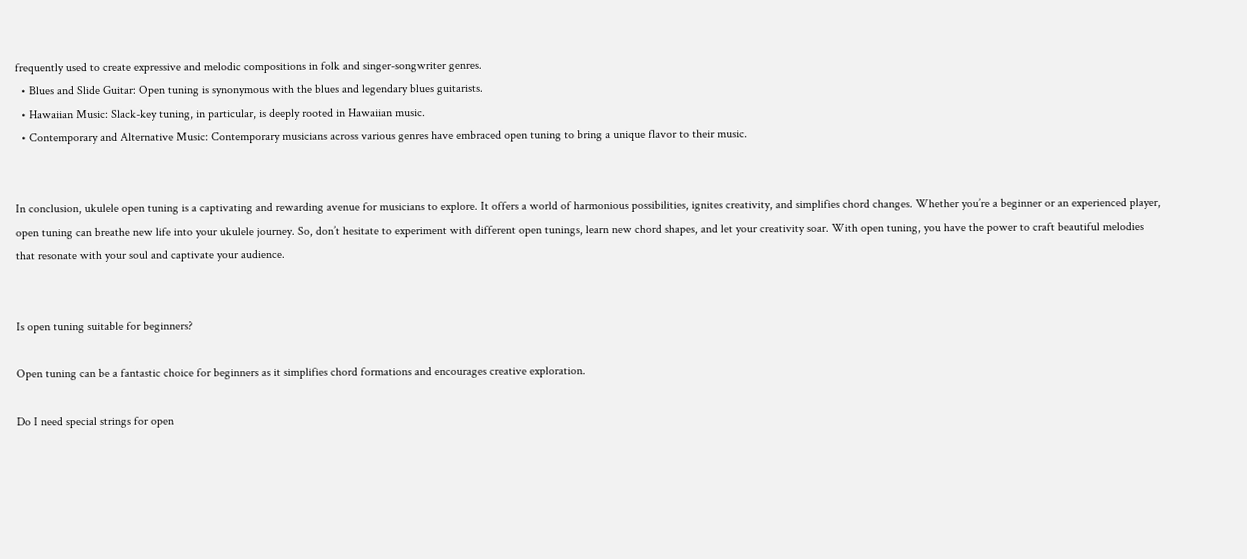frequently used to create expressive and melodic compositions in folk and singer-songwriter genres.
  • Blues and Slide Guitar: Open tuning is synonymous with the blues and legendary blues guitarists.
  • Hawaiian Music: Slack-key tuning, in particular, is deeply rooted in Hawaiian music.
  • Contemporary and Alternative Music: Contemporary musicians across various genres have embraced open tuning to bring a unique flavor to their music.


In conclusion, ukulele open tuning is a captivating and rewarding avenue for musicians to explore. It offers a world of harmonious possibilities, ignites creativity, and simplifies chord changes. Whether you’re a beginner or an experienced player, open tuning can breathe new life into your ukulele journey. So, don’t hesitate to experiment with different open tunings, learn new chord shapes, and let your creativity soar. With open tuning, you have the power to craft beautiful melodies that resonate with your soul and captivate your audience.


Is open tuning suitable for beginners?

Open tuning can be a fantastic choice for beginners as it simplifies chord formations and encourages creative exploration.

Do I need special strings for open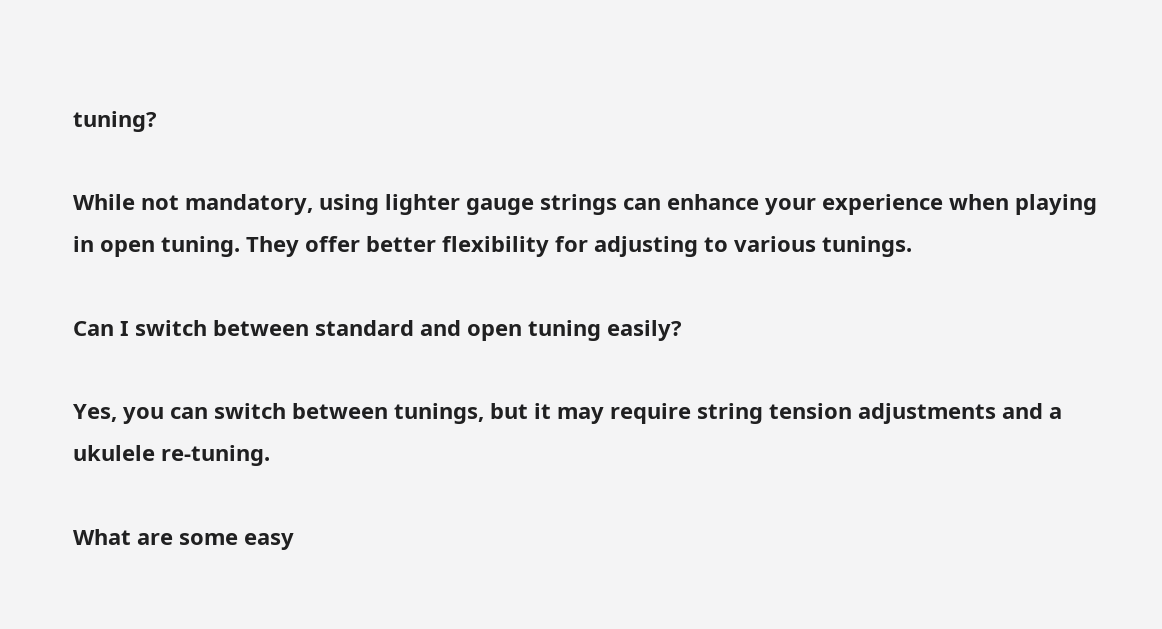tuning?

While not mandatory, using lighter gauge strings can enhance your experience when playing in open tuning. They offer better flexibility for adjusting to various tunings.

Can I switch between standard and open tuning easily?

Yes, you can switch between tunings, but it may require string tension adjustments and a ukulele re-tuning.

What are some easy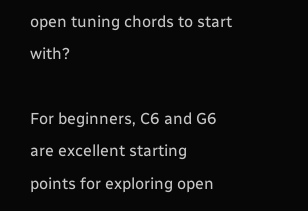open tuning chords to start with?

For beginners, C6 and G6 are excellent starting points for exploring open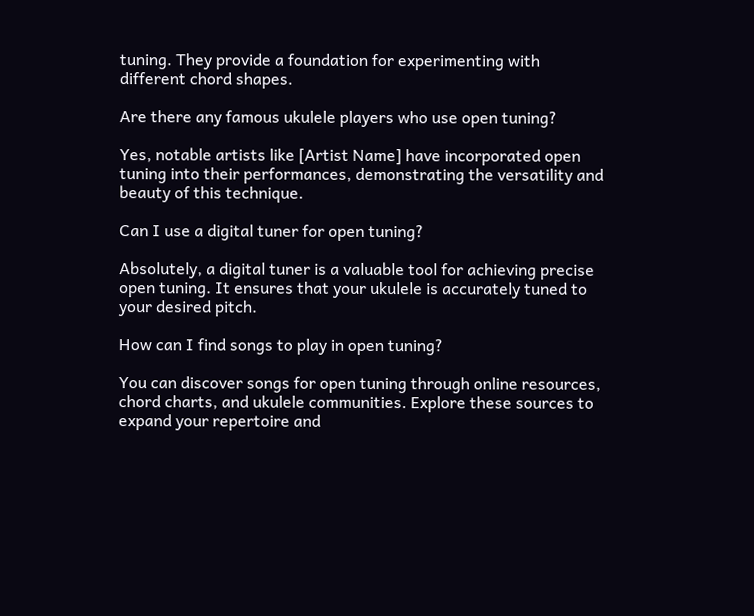tuning. They provide a foundation for experimenting with different chord shapes.

Are there any famous ukulele players who use open tuning?

Yes, notable artists like [Artist Name] have incorporated open tuning into their performances, demonstrating the versatility and beauty of this technique.

Can I use a digital tuner for open tuning?

Absolutely, a digital tuner is a valuable tool for achieving precise open tuning. It ensures that your ukulele is accurately tuned to your desired pitch.

How can I find songs to play in open tuning?

You can discover songs for open tuning through online resources, chord charts, and ukulele communities. Explore these sources to expand your repertoire and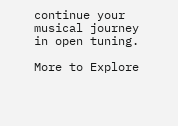continue your musical journey in open tuning.

More to Explore